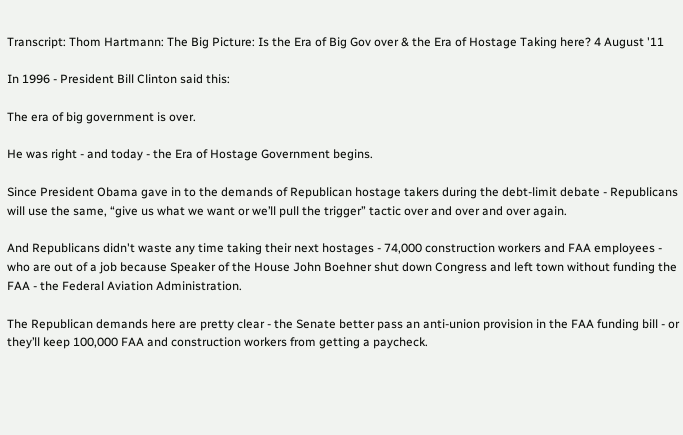Transcript: Thom Hartmann: The Big Picture: Is the Era of Big Gov over & the Era of Hostage Taking here? 4 August '11

In 1996 - President Bill Clinton said this:

The era of big government is over.

He was right - and today - the Era of Hostage Government begins.

Since President Obama gave in to the demands of Republican hostage takers during the debt-limit debate - Republicans will use the same, “give us what we want or we’ll pull the trigger” tactic over and over and over again.

And Republicans didn't waste any time taking their next hostages - 74,000 construction workers and FAA employees - who are out of a job because Speaker of the House John Boehner shut down Congress and left town without funding the FAA - the Federal Aviation Administration.

The Republican demands here are pretty clear - the Senate better pass an anti-union provision in the FAA funding bill - or they’ll keep 100,000 FAA and construction workers from getting a paycheck.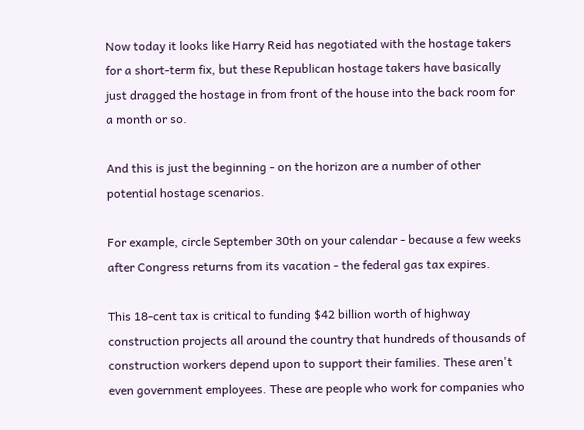Now today it looks like Harry Reid has negotiated with the hostage takers for a short-term fix, but these Republican hostage takers have basically just dragged the hostage in from front of the house into the back room for a month or so.

And this is just the beginning - on the horizon are a number of other potential hostage scenarios.

For example, circle September 30th on your calendar - because a few weeks after Congress returns from its vacation - the federal gas tax expires.

This 18-cent tax is critical to funding $42 billion worth of highway construction projects all around the country that hundreds of thousands of construction workers depend upon to support their families. These aren't even government employees. These are people who work for companies who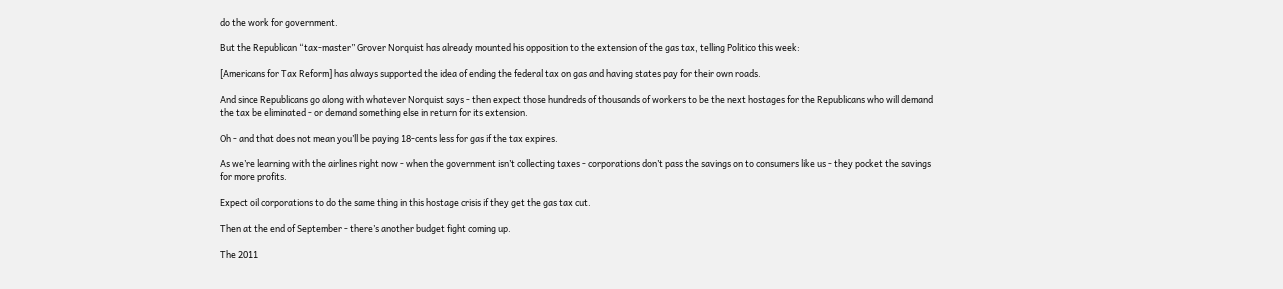do the work for government.

But the Republican “tax-master” Grover Norquist has already mounted his opposition to the extension of the gas tax, telling Politico this week:

[Americans for Tax Reform] has always supported the idea of ending the federal tax on gas and having states pay for their own roads.

And since Republicans go along with whatever Norquist says - then expect those hundreds of thousands of workers to be the next hostages for the Republicans who will demand the tax be eliminated - or demand something else in return for its extension.

Oh - and that does not mean you’ll be paying 18-cents less for gas if the tax expires.

As we’re learning with the airlines right now - when the government isn’t collecting taxes - corporations don’t pass the savings on to consumers like us - they pocket the savings for more profits.

Expect oil corporations to do the same thing in this hostage crisis if they get the gas tax cut.

Then at the end of September - there’s another budget fight coming up.

The 2011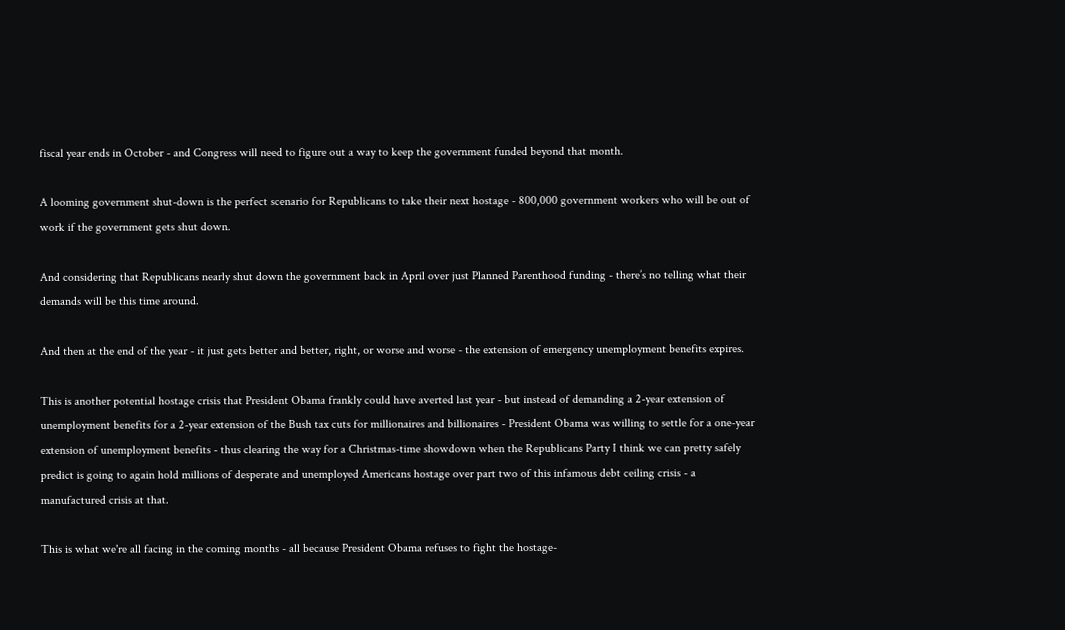fiscal year ends in October - and Congress will need to figure out a way to keep the government funded beyond that month.

A looming government shut-down is the perfect scenario for Republicans to take their next hostage - 800,000 government workers who will be out of work if the government gets shut down.

And considering that Republicans nearly shut down the government back in April over just Planned Parenthood funding - there’s no telling what their demands will be this time around.

And then at the end of the year - it just gets better and better, right, or worse and worse - the extension of emergency unemployment benefits expires.

This is another potential hostage crisis that President Obama frankly could have averted last year - but instead of demanding a 2-year extension of unemployment benefits for a 2-year extension of the Bush tax cuts for millionaires and billionaires - President Obama was willing to settle for a one-year extension of unemployment benefits - thus clearing the way for a Christmas-time showdown when the Republicans Party I think we can pretty safely predict is going to again hold millions of desperate and unemployed Americans hostage over part two of this infamous debt ceiling crisis - a manufactured crisis at that.

This is what we're all facing in the coming months - all because President Obama refuses to fight the hostage-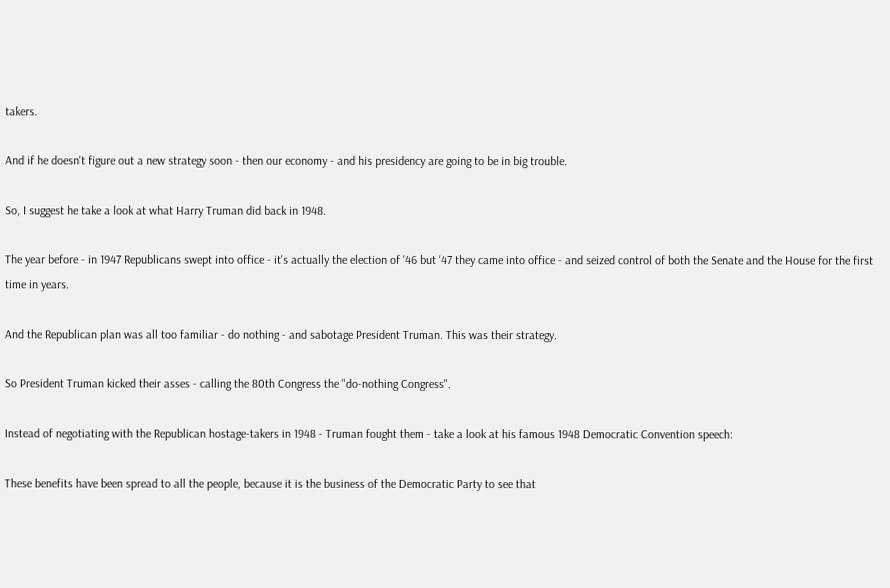takers.

And if he doesn't figure out a new strategy soon - then our economy - and his presidency are going to be in big trouble.

So, I suggest he take a look at what Harry Truman did back in 1948.

The year before - in 1947 Republicans swept into office - it's actually the election of '46 but '47 they came into office - and seized control of both the Senate and the House for the first time in years.

And the Republican plan was all too familiar - do nothing - and sabotage President Truman. This was their strategy.

So President Truman kicked their asses - calling the 80th Congress the "do-nothing Congress".

Instead of negotiating with the Republican hostage-takers in 1948 - Truman fought them - take a look at his famous 1948 Democratic Convention speech:

These benefits have been spread to all the people, because it is the business of the Democratic Party to see that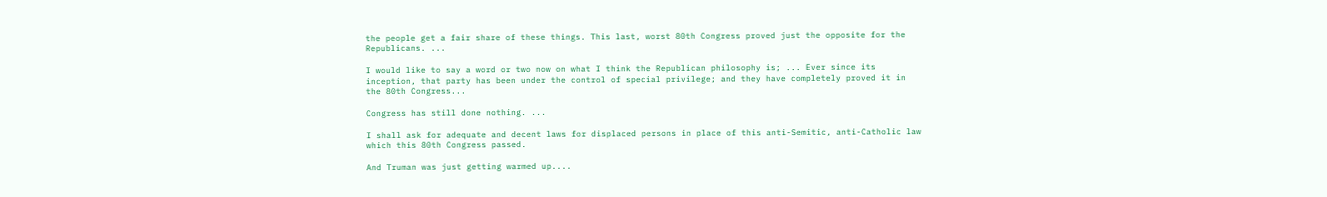the people get a fair share of these things. This last, worst 80th Congress proved just the opposite for the Republicans. ...

I would like to say a word or two now on what I think the Republican philosophy is; ... Ever since its inception, that party has been under the control of special privilege; and they have completely proved it in the 80th Congress...

Congress has still done nothing. ...

I shall ask for adequate and decent laws for displaced persons in place of this anti-Semitic, anti-Catholic law which this 80th Congress passed.

And Truman was just getting warmed up....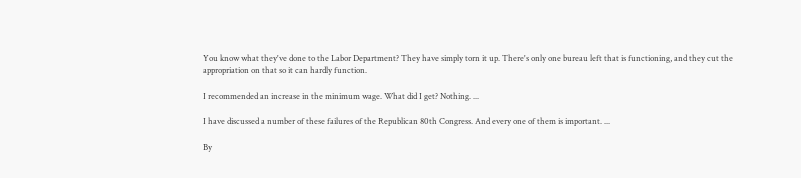You know what they've done to the Labor Department? They have simply torn it up. There's only one bureau left that is functioning, and they cut the appropriation on that so it can hardly function.

I recommended an increase in the minimum wage. What did I get? Nothing. ...

I have discussed a number of these failures of the Republican 80th Congress. And every one of them is important. ...

By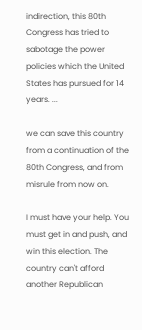indirection, this 80th Congress has tried to sabotage the power policies which the United States has pursued for 14 years. ...

we can save this country from a continuation of the 80th Congress, and from misrule from now on.

I must have your help. You must get in and push, and win this election. The country can't afford another Republican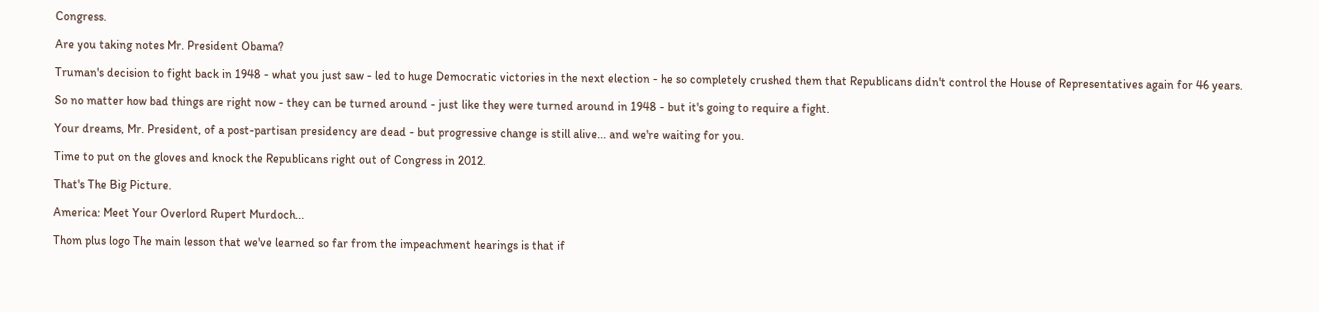Congress.

Are you taking notes Mr. President Obama?

Truman's decision to fight back in 1948 - what you just saw - led to huge Democratic victories in the next election - he so completely crushed them that Republicans didn't control the House of Representatives again for 46 years.

So no matter how bad things are right now - they can be turned around - just like they were turned around in 1948 - but it's going to require a fight.

Your dreams, Mr. President, of a post-partisan presidency are dead - but progressive change is still alive... and we're waiting for you.

Time to put on the gloves and knock the Republicans right out of Congress in 2012.

That's The Big Picture.

America: Meet Your Overlord Rupert Murdoch...

Thom plus logo The main lesson that we've learned so far from the impeachment hearings is that if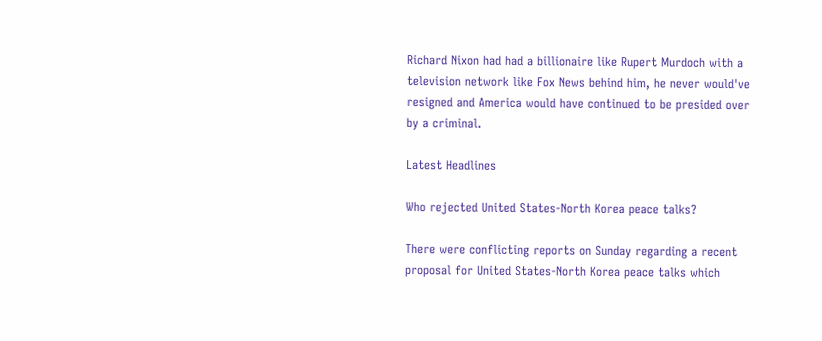Richard Nixon had had a billionaire like Rupert Murdoch with a television network like Fox News behind him, he never would've resigned and America would have continued to be presided over by a criminal.

Latest Headlines

Who rejected United States-North Korea peace talks?

There were conflicting reports on Sunday regarding a recent proposal for United States-North Korea peace talks which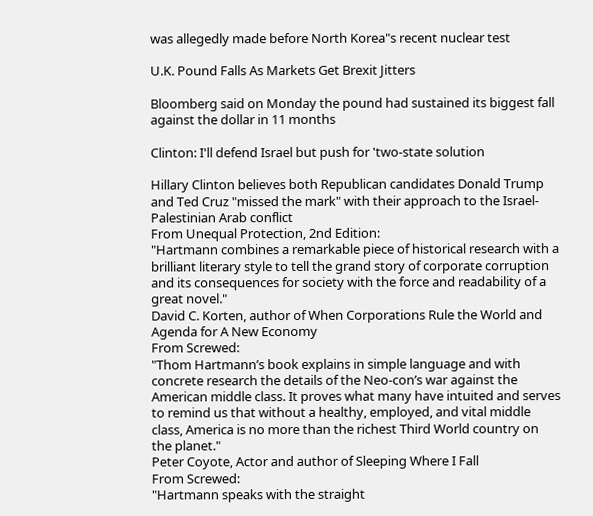was allegedly made before North Korea"s recent nuclear test

U.K. Pound Falls As Markets Get Brexit Jitters

Bloomberg said on Monday the pound had sustained its biggest fall against the dollar in 11 months

Clinton: I'll defend Israel but push for 'two-state solution

Hillary Clinton believes both Republican candidates Donald Trump and Ted Cruz "missed the mark" with their approach to the Israel-Palestinian Arab conflict
From Unequal Protection, 2nd Edition:
"Hartmann combines a remarkable piece of historical research with a brilliant literary style to tell the grand story of corporate corruption and its consequences for society with the force and readability of a great novel."
David C. Korten, author of When Corporations Rule the World and Agenda for A New Economy
From Screwed:
"Thom Hartmann’s book explains in simple language and with concrete research the details of the Neo-con’s war against the American middle class. It proves what many have intuited and serves to remind us that without a healthy, employed, and vital middle class, America is no more than the richest Third World country on the planet."
Peter Coyote, Actor and author of Sleeping Where I Fall
From Screwed:
"Hartmann speaks with the straight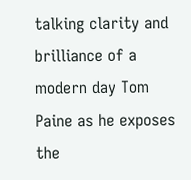talking clarity and brilliance of a modern day Tom Paine as he exposes the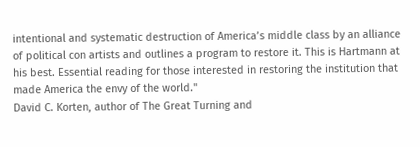intentional and systematic destruction of America’s middle class by an alliance of political con artists and outlines a program to restore it. This is Hartmann at his best. Essential reading for those interested in restoring the institution that made America the envy of the world."
David C. Korten, author of The Great Turning and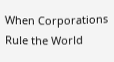When Corporations Rule the World